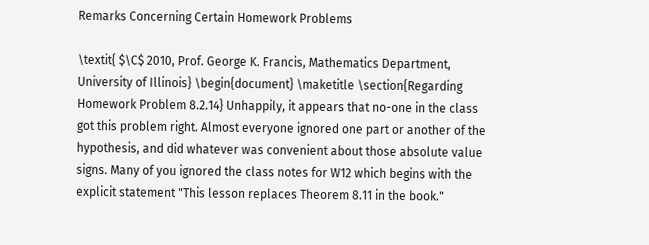Remarks Concerning Certain Homework Problems

\textit{ $\C$ 2010, Prof. George K. Francis, Mathematics Department, University of Illinois} \begin{document} \maketitle \section{Regarding Homework Problem 8.2.14} Unhappily, it appears that no-one in the class got this problem right. Almost everyone ignored one part or another of the hypothesis, and did whatever was convenient about those absolute value signs. Many of you ignored the class notes for W12 which begins with the explicit statement "This lesson replaces Theorem 8.11 in the book."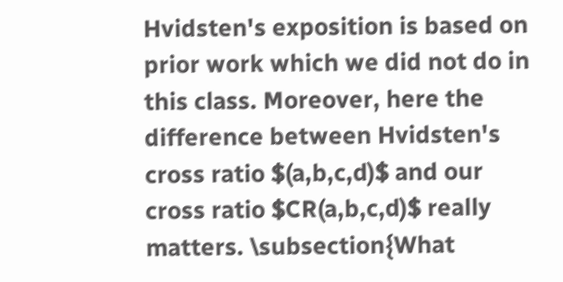Hvidsten's exposition is based on prior work which we did not do in this class. Moreover, here the difference between Hvidsten's cross ratio $(a,b,c,d)$ and our cross ratio $CR(a,b,c,d)$ really matters. \subsection{What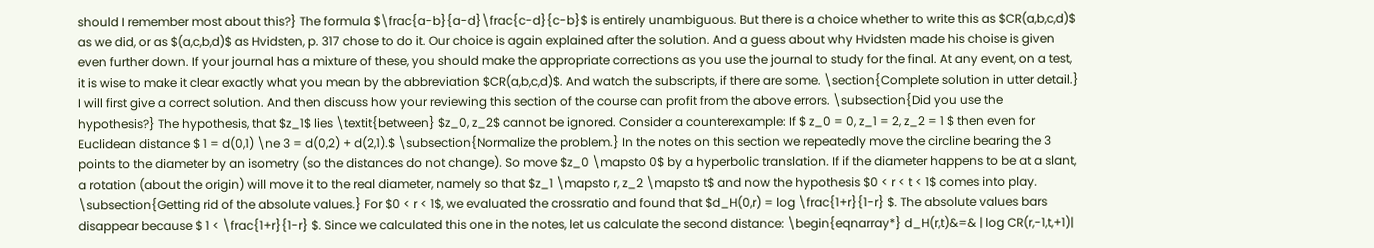should I remember most about this?} The formula $\frac{a-b}{a-d}\frac{c-d}{c-b}$ is entirely unambiguous. But there is a choice whether to write this as $CR(a,b,c,d)$ as we did, or as $(a,c,b,d)$ as Hvidsten, p. 317 chose to do it. Our choice is again explained after the solution. And a guess about why Hvidsten made his choise is given even further down. If your journal has a mixture of these, you should make the appropriate corrections as you use the journal to study for the final. At any event, on a test, it is wise to make it clear exactly what you mean by the abbreviation $CR(a,b,c,d)$. And watch the subscripts, if there are some. \section{Complete solution in utter detail.} I will first give a correct solution. And then discuss how your reviewing this section of the course can profit from the above errors. \subsection{Did you use the hypothesis?} The hypothesis, that $z_1$ lies \textit{between} $z_0, z_2$ cannot be ignored. Consider a counterexample: If $ z_0 = 0, z_1 = 2, z_2 = 1 $ then even for Euclidean distance $ 1 = d(0,1) \ne 3 = d(0,2) + d(2,1).$ \subsection{Normalize the problem.} In the notes on this section we repeatedly move the circline bearing the 3 points to the diameter by an isometry (so the distances do not change). So move $z_0 \mapsto 0$ by a hyperbolic translation. If if the diameter happens to be at a slant, a rotation (about the origin) will move it to the real diameter, namely so that $z_1 \mapsto r, z_2 \mapsto t$ and now the hypothesis $0 < r < t < 1$ comes into play. \subsection{Getting rid of the absolute values.} For $0 < r < 1$, we evaluated the crossratio and found that $d_H(0,r) = log \frac{1+r}{1-r} $. The absolute values bars disappear because $ 1 < \frac{1+r}{1-r} $. Since we calculated this one in the notes, let us calculate the second distance: \begin{eqnarray*} d_H(r,t)&=& | log CR(r,-1,t,+1)|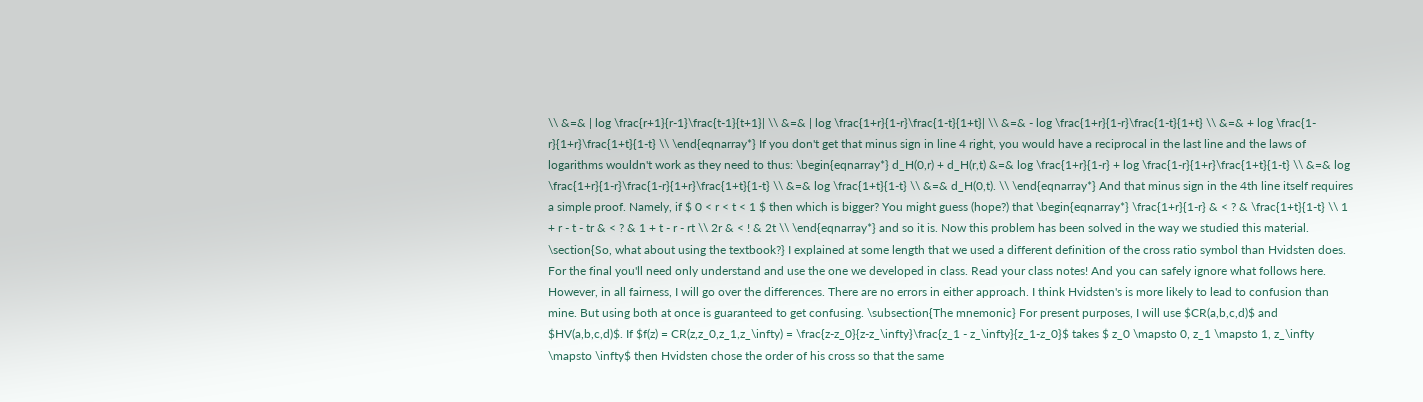\\ &=& | log \frac{r+1}{r-1}\frac{t-1}{t+1}| \\ &=& | log \frac{1+r}{1-r}\frac{1-t}{1+t}| \\ &=& - log \frac{1+r}{1-r}\frac{1-t}{1+t} \\ &=& + log \frac{1-r}{1+r}\frac{1+t}{1-t} \\ \end{eqnarray*} If you don't get that minus sign in line 4 right, you would have a reciprocal in the last line and the laws of logarithms wouldn't work as they need to thus: \begin{eqnarray*} d_H(0,r) + d_H(r,t) &=& log \frac{1+r}{1-r} + log \frac{1-r}{1+r}\frac{1+t}{1-t} \\ &=& log \frac{1+r}{1-r}\frac{1-r}{1+r}\frac{1+t}{1-t} \\ &=& log \frac{1+t}{1-t} \\ &=& d_H(0,t). \\ \end{eqnarray*} And that minus sign in the 4th line itself requires a simple proof. Namely, if $ 0 < r < t < 1 $ then which is bigger? You might guess (hope?) that \begin{eqnarray*} \frac{1+r}{1-r} & < ? & \frac{1+t}{1-t} \\ 1 + r - t - tr & < ? & 1 + t - r - rt \\ 2r & < ! & 2t \\ \end{eqnarray*} and so it is. Now this problem has been solved in the way we studied this material. \section{So, what about using the textbook?} I explained at some length that we used a different definition of the cross ratio symbol than Hvidsten does. For the final you'll need only understand and use the one we developed in class. Read your class notes! And you can safely ignore what follows here. However, in all fairness, I will go over the differences. There are no errors in either approach. I think Hvidsten's is more likely to lead to confusion than mine. But using both at once is guaranteed to get confusing. \subsection{The mnemonic} For present purposes, I will use $CR(a,b,c,d)$ and $HV(a,b,c,d)$. If $f(z) = CR(z,z_0,z_1,z_\infty) = \frac{z-z_0}{z-z_\infty}\frac{z_1 - z_\infty}{z_1-z_0}$ takes $ z_0 \mapsto 0, z_1 \mapsto 1, z_\infty \mapsto \infty$ then Hvidsten chose the order of his cross so that the same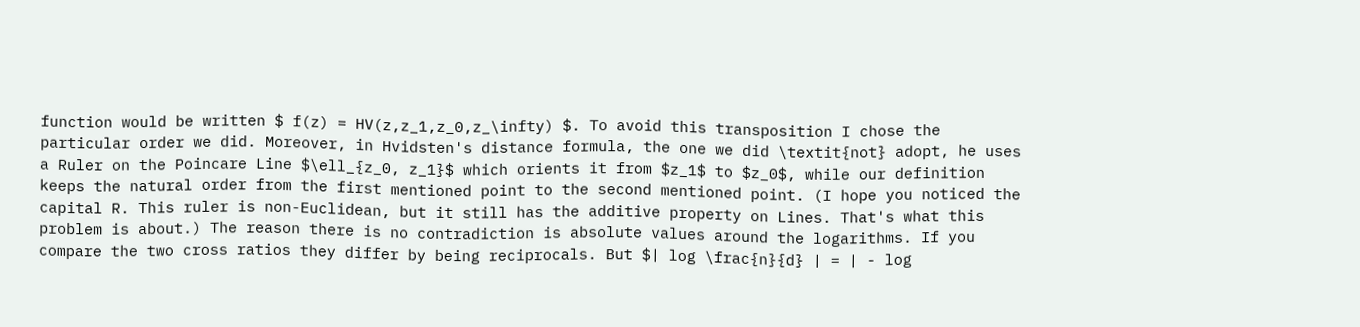function would be written $ f(z) = HV(z,z_1,z_0,z_\infty) $. To avoid this transposition I chose the particular order we did. Moreover, in Hvidsten's distance formula, the one we did \textit{not} adopt, he uses a Ruler on the Poincare Line $\ell_{z_0, z_1}$ which orients it from $z_1$ to $z_0$, while our definition keeps the natural order from the first mentioned point to the second mentioned point. (I hope you noticed the capital R. This ruler is non-Euclidean, but it still has the additive property on Lines. That's what this problem is about.) The reason there is no contradiction is absolute values around the logarithms. If you compare the two cross ratios they differ by being reciprocals. But $| log \frac{n}{d} | = | - log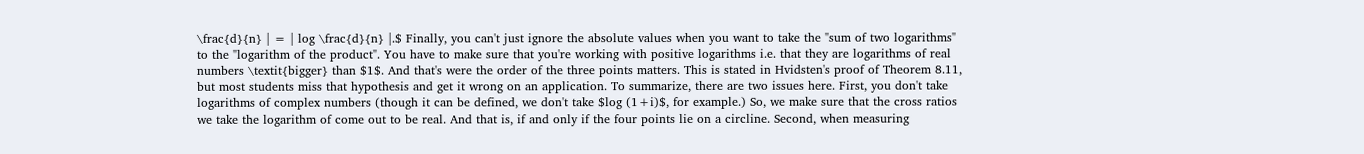\frac{d}{n} | = | log \frac{d}{n} |.$ Finally, you can't just ignore the absolute values when you want to take the "sum of two logarithms" to the "logarithm of the product". You have to make sure that you're working with positive logarithms i.e. that they are logarithms of real numbers \textit{bigger} than $1$. And that's were the order of the three points matters. This is stated in Hvidsten's proof of Theorem 8.11, but most students miss that hypothesis and get it wrong on an application. To summarize, there are two issues here. First, you don't take logarithms of complex numbers (though it can be defined, we don't take $log (1+i)$, for example.) So, we make sure that the cross ratios we take the logarithm of come out to be real. And that is, if and only if the four points lie on a circline. Second, when measuring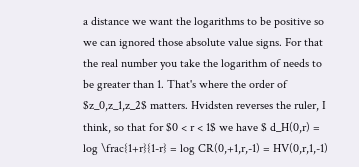a distance we want the logarithms to be positive so we can ignored those absolute value signs. For that the real number you take the logarithm of needs to be greater than 1. That's where the order of $z_0,z_1,z_2$ matters. Hvidsten reverses the ruler, I think, so that for $0 < r < 1$ we have $ d_H(0,r) = log \frac{1+r}{1-r} = log CR(0,+1,r,-1) = HV(0,r,1,-1)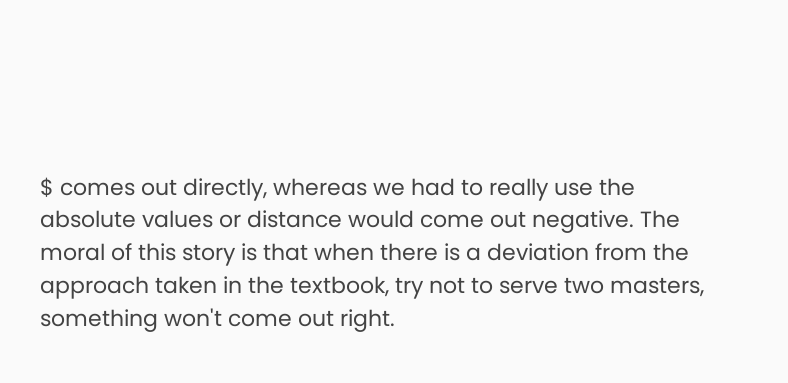$ comes out directly, whereas we had to really use the absolute values or distance would come out negative. The moral of this story is that when there is a deviation from the approach taken in the textbook, try not to serve two masters, something won't come out right.